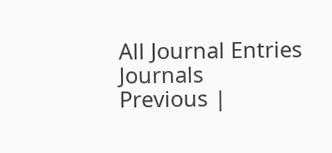All Journal Entries Journals
Previous |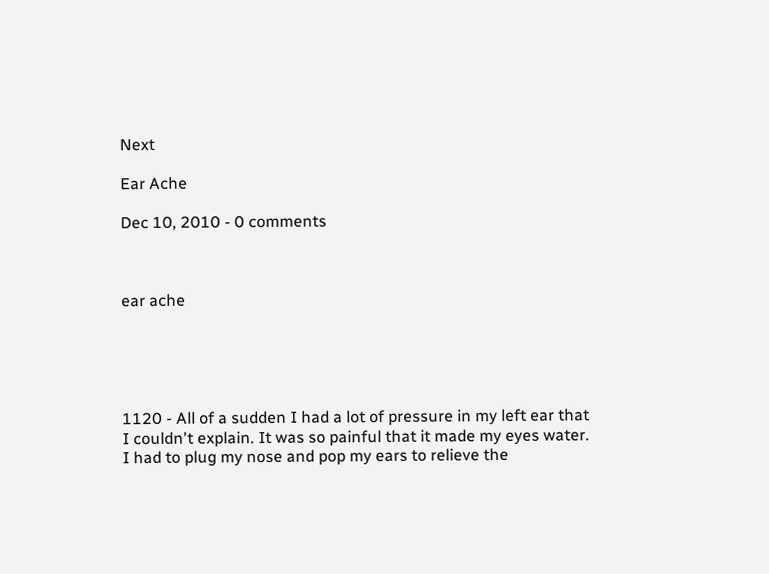Next

Ear Ache

Dec 10, 2010 - 0 comments



ear ache





1120 - All of a sudden I had a lot of pressure in my left ear that I couldn't explain. It was so painful that it made my eyes water. I had to plug my nose and pop my ears to relieve the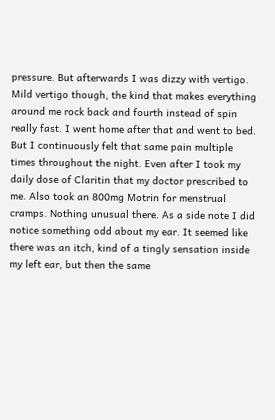pressure. But afterwards I was dizzy with vertigo. Mild vertigo though, the kind that makes everything around me rock back and fourth instead of spin really fast. I went home after that and went to bed. But I continuously felt that same pain multiple times throughout the night. Even after I took my daily dose of Claritin that my doctor prescribed to me. Also took an 800mg Motrin for menstrual cramps. Nothing unusual there. As a side note I did notice something odd about my ear. It seemed like there was an itch, kind of a tingly sensation inside my left ear, but then the same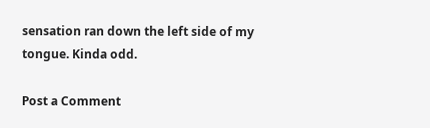sensation ran down the left side of my tongue. Kinda odd.

Post a Comment